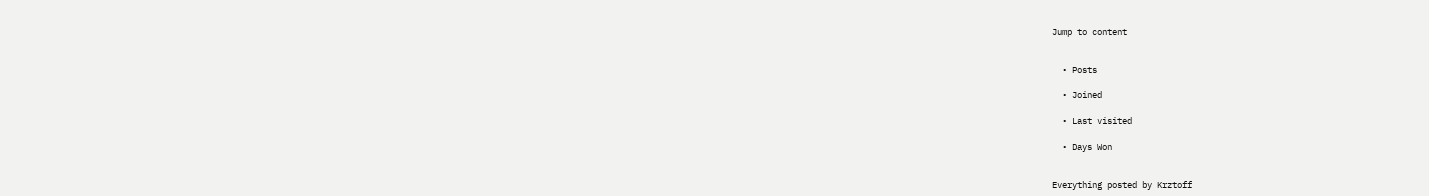Jump to content


  • Posts

  • Joined

  • Last visited

  • Days Won


Everything posted by Krztoff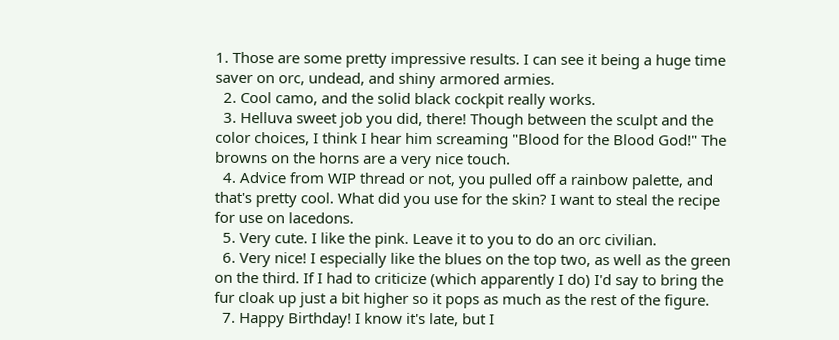1. Those are some pretty impressive results. I can see it being a huge time saver on orc, undead, and shiny armored armies.
  2. Cool camo, and the solid black cockpit really works.
  3. Helluva sweet job you did, there! Though between the sculpt and the color choices, I think I hear him screaming "Blood for the Blood God!" The browns on the horns are a very nice touch.
  4. Advice from WIP thread or not, you pulled off a rainbow palette, and that's pretty cool. What did you use for the skin? I want to steal the recipe for use on lacedons.
  5. Very cute. I like the pink. Leave it to you to do an orc civilian.
  6. Very nice! I especially like the blues on the top two, as well as the green on the third. If I had to criticize (which apparently I do) I'd say to bring the fur cloak up just a bit higher so it pops as much as the rest of the figure.
  7. Happy Birthday! I know it's late, but I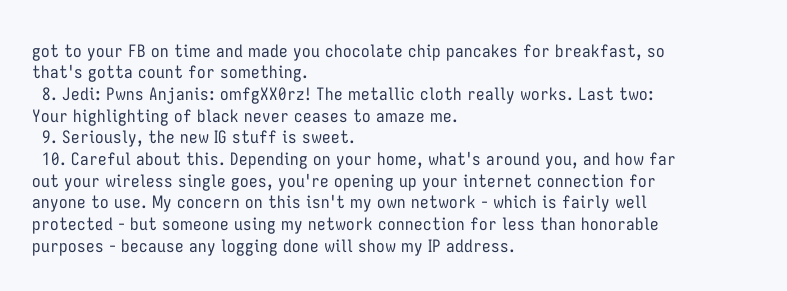got to your FB on time and made you chocolate chip pancakes for breakfast, so that's gotta count for something.
  8. Jedi: Pwns Anjanis: omfgXX0rz! The metallic cloth really works. Last two: Your highlighting of black never ceases to amaze me.
  9. Seriously, the new IG stuff is sweet.
  10. Careful about this. Depending on your home, what's around you, and how far out your wireless single goes, you're opening up your internet connection for anyone to use. My concern on this isn't my own network - which is fairly well protected - but someone using my network connection for less than honorable purposes - because any logging done will show my IP address.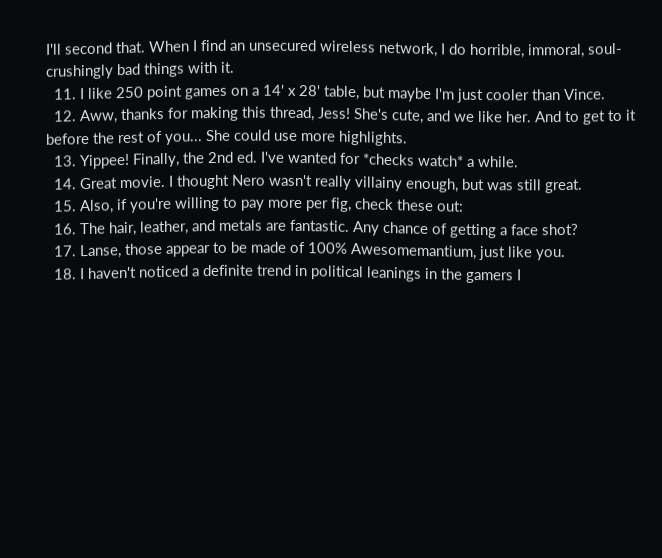I'll second that. When I find an unsecured wireless network, I do horrible, immoral, soul-crushingly bad things with it.
  11. I like 250 point games on a 14' x 28' table, but maybe I'm just cooler than Vince.
  12. Aww, thanks for making this thread, Jess! She's cute, and we like her. And to get to it before the rest of you... She could use more highlights.
  13. Yippee! Finally, the 2nd ed. I've wanted for *checks watch* a while.
  14. Great movie. I thought Nero wasn't really villainy enough, but was still great.
  15. Also, if you're willing to pay more per fig, check these out:
  16. The hair, leather, and metals are fantastic. Any chance of getting a face shot?
  17. Lanse, those appear to be made of 100% Awesomemantium, just like you.
  18. I haven't noticed a definite trend in political leanings in the gamers I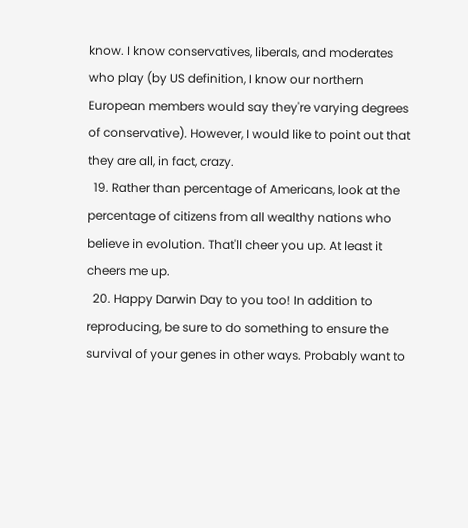know. I know conservatives, liberals, and moderates who play (by US definition, I know our northern European members would say they're varying degrees of conservative). However, I would like to point out that they are all, in fact, crazy.
  19. Rather than percentage of Americans, look at the percentage of citizens from all wealthy nations who believe in evolution. That'll cheer you up. At least it cheers me up.
  20. Happy Darwin Day to you too! In addition to reproducing, be sure to do something to ensure the survival of your genes in other ways. Probably want to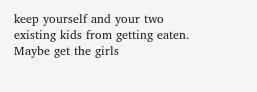keep yourself and your two existing kids from getting eaten. Maybe get the girls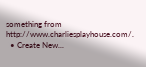something from http://www.charliesplayhouse.com/.
  • Create New...